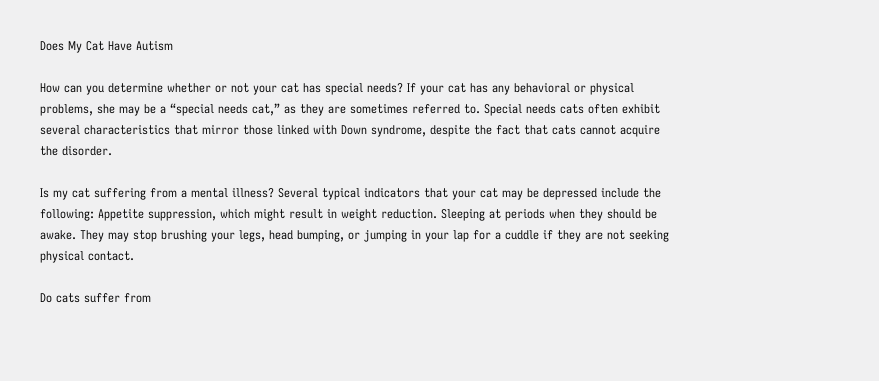Does My Cat Have Autism

How can you determine whether or not your cat has special needs? If your cat has any behavioral or physical problems, she may be a “special needs cat,” as they are sometimes referred to. Special needs cats often exhibit several characteristics that mirror those linked with Down syndrome, despite the fact that cats cannot acquire the disorder.

Is my cat suffering from a mental illness? Several typical indicators that your cat may be depressed include the following: Appetite suppression, which might result in weight reduction. Sleeping at periods when they should be awake. They may stop brushing your legs, head bumping, or jumping in your lap for a cuddle if they are not seeking physical contact.

Do cats suffer from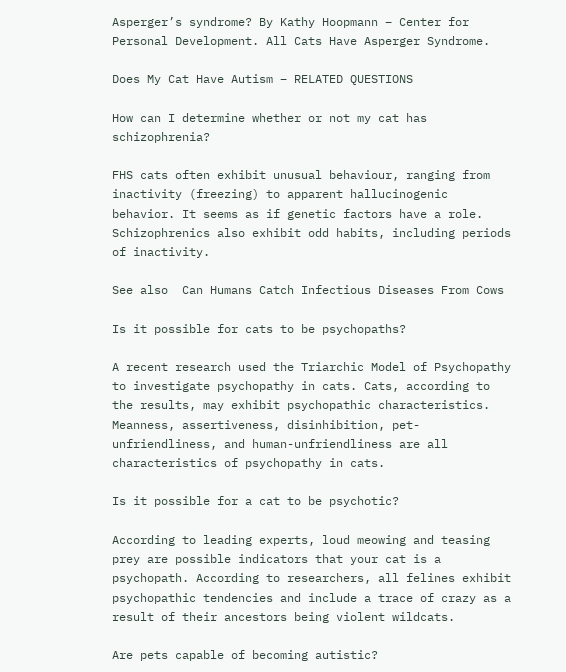Asperger’s syndrome? By Kathy Hoopmann – Center for Personal Development. All Cats Have Asperger Syndrome.

Does My Cat Have Autism – RELATED QUESTIONS

How can I determine whether or not my cat has schizophrenia?

FHS cats often exhibit unusual behaviour, ranging from inactivity (freezing) to apparent hallucinogenic behavior. It seems as if genetic factors have a role. Schizophrenics also exhibit odd habits, including periods of inactivity.

See also  Can Humans Catch Infectious Diseases From Cows

Is it possible for cats to be psychopaths?

A recent research used the Triarchic Model of Psychopathy to investigate psychopathy in cats. Cats, according to the results, may exhibit psychopathic characteristics. Meanness, assertiveness, disinhibition, pet-unfriendliness, and human-unfriendliness are all characteristics of psychopathy in cats.

Is it possible for a cat to be psychotic?

According to leading experts, loud meowing and teasing prey are possible indicators that your cat is a psychopath. According to researchers, all felines exhibit psychopathic tendencies and include a trace of crazy as a result of their ancestors being violent wildcats.

Are pets capable of becoming autistic?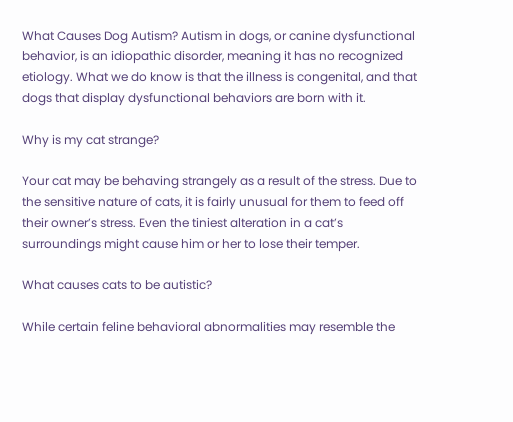What Causes Dog Autism? Autism in dogs, or canine dysfunctional behavior, is an idiopathic disorder, meaning it has no recognized etiology. What we do know is that the illness is congenital, and that dogs that display dysfunctional behaviors are born with it.

Why is my cat strange?

Your cat may be behaving strangely as a result of the stress. Due to the sensitive nature of cats, it is fairly unusual for them to feed off their owner’s stress. Even the tiniest alteration in a cat’s surroundings might cause him or her to lose their temper.

What causes cats to be autistic?

While certain feline behavioral abnormalities may resemble the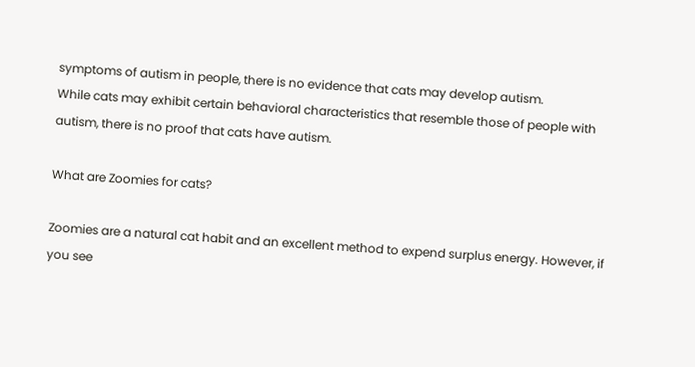symptoms of autism in people, there is no evidence that cats may develop autism.
While cats may exhibit certain behavioral characteristics that resemble those of people with autism, there is no proof that cats have autism.

What are Zoomies for cats?

Zoomies are a natural cat habit and an excellent method to expend surplus energy. However, if you see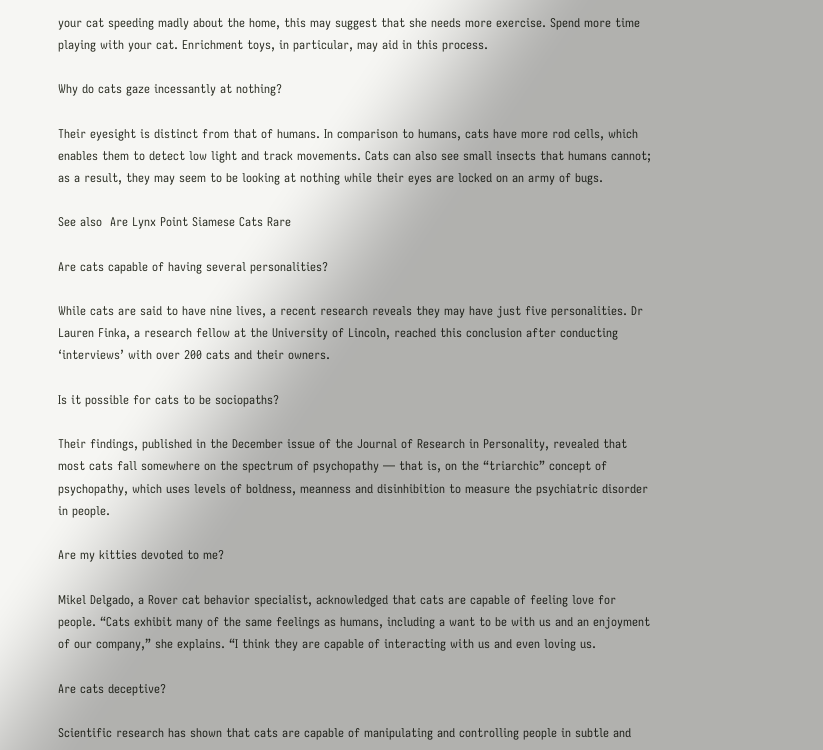your cat speeding madly about the home, this may suggest that she needs more exercise. Spend more time playing with your cat. Enrichment toys, in particular, may aid in this process.

Why do cats gaze incessantly at nothing?

Their eyesight is distinct from that of humans. In comparison to humans, cats have more rod cells, which enables them to detect low light and track movements. Cats can also see small insects that humans cannot; as a result, they may seem to be looking at nothing while their eyes are locked on an army of bugs.

See also  Are Lynx Point Siamese Cats Rare

Are cats capable of having several personalities?

While cats are said to have nine lives, a recent research reveals they may have just five personalities. Dr Lauren Finka, a research fellow at the University of Lincoln, reached this conclusion after conducting ‘interviews’ with over 200 cats and their owners.

Is it possible for cats to be sociopaths?

Their findings, published in the December issue of the Journal of Research in Personality, revealed that most cats fall somewhere on the spectrum of psychopathy — that is, on the “triarchic” concept of psychopathy, which uses levels of boldness, meanness and disinhibition to measure the psychiatric disorder in people.

Are my kitties devoted to me?

Mikel Delgado, a Rover cat behavior specialist, acknowledged that cats are capable of feeling love for people. “Cats exhibit many of the same feelings as humans, including a want to be with us and an enjoyment of our company,” she explains. “I think they are capable of interacting with us and even loving us.

Are cats deceptive?

Scientific research has shown that cats are capable of manipulating and controlling people in subtle and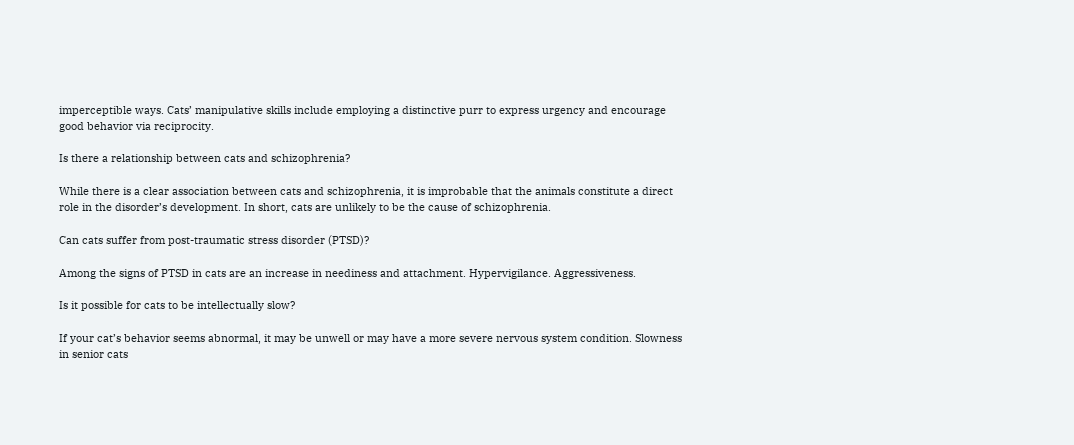imperceptible ways. Cats’ manipulative skills include employing a distinctive purr to express urgency and encourage good behavior via reciprocity.

Is there a relationship between cats and schizophrenia?

While there is a clear association between cats and schizophrenia, it is improbable that the animals constitute a direct role in the disorder’s development. In short, cats are unlikely to be the cause of schizophrenia.

Can cats suffer from post-traumatic stress disorder (PTSD)?

Among the signs of PTSD in cats are an increase in neediness and attachment. Hypervigilance. Aggressiveness.

Is it possible for cats to be intellectually slow?

If your cat’s behavior seems abnormal, it may be unwell or may have a more severe nervous system condition. Slowness in senior cats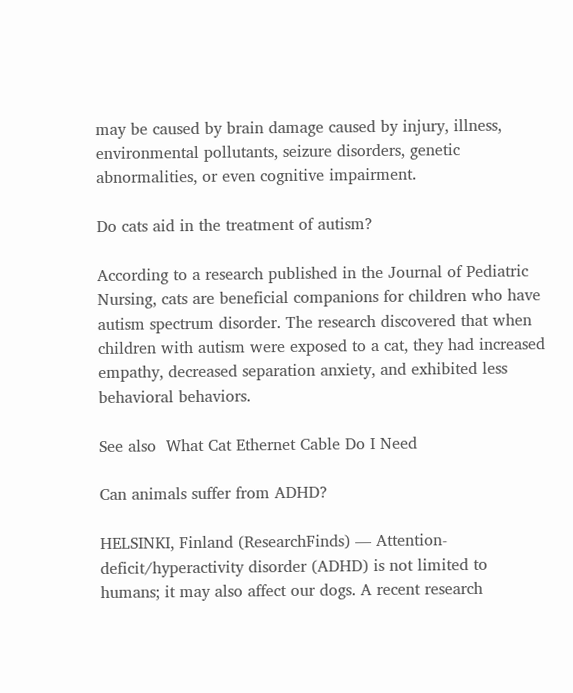may be caused by brain damage caused by injury, illness, environmental pollutants, seizure disorders, genetic abnormalities, or even cognitive impairment.

Do cats aid in the treatment of autism?

According to a research published in the Journal of Pediatric Nursing, cats are beneficial companions for children who have autism spectrum disorder. The research discovered that when children with autism were exposed to a cat, they had increased empathy, decreased separation anxiety, and exhibited less behavioral behaviors.

See also  What Cat Ethernet Cable Do I Need

Can animals suffer from ADHD?

HELSINKI, Finland (ResearchFinds) — Attention-deficit/hyperactivity disorder (ADHD) is not limited to humans; it may also affect our dogs. A recent research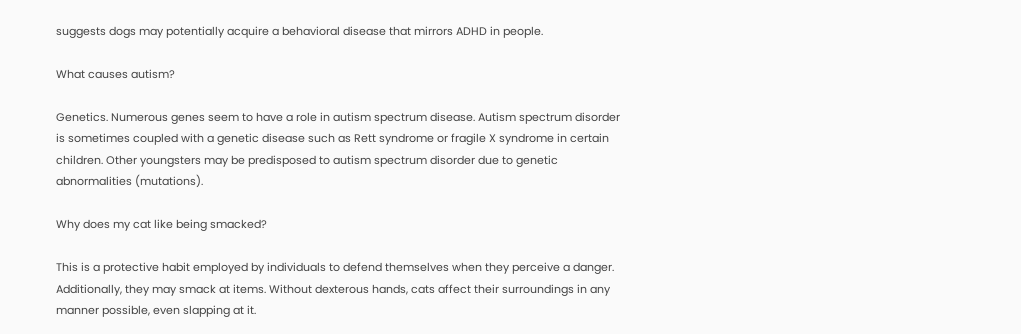suggests dogs may potentially acquire a behavioral disease that mirrors ADHD in people.

What causes autism?

Genetics. Numerous genes seem to have a role in autism spectrum disease. Autism spectrum disorder is sometimes coupled with a genetic disease such as Rett syndrome or fragile X syndrome in certain children. Other youngsters may be predisposed to autism spectrum disorder due to genetic abnormalities (mutations).

Why does my cat like being smacked?

This is a protective habit employed by individuals to defend themselves when they perceive a danger. Additionally, they may smack at items. Without dexterous hands, cats affect their surroundings in any manner possible, even slapping at it.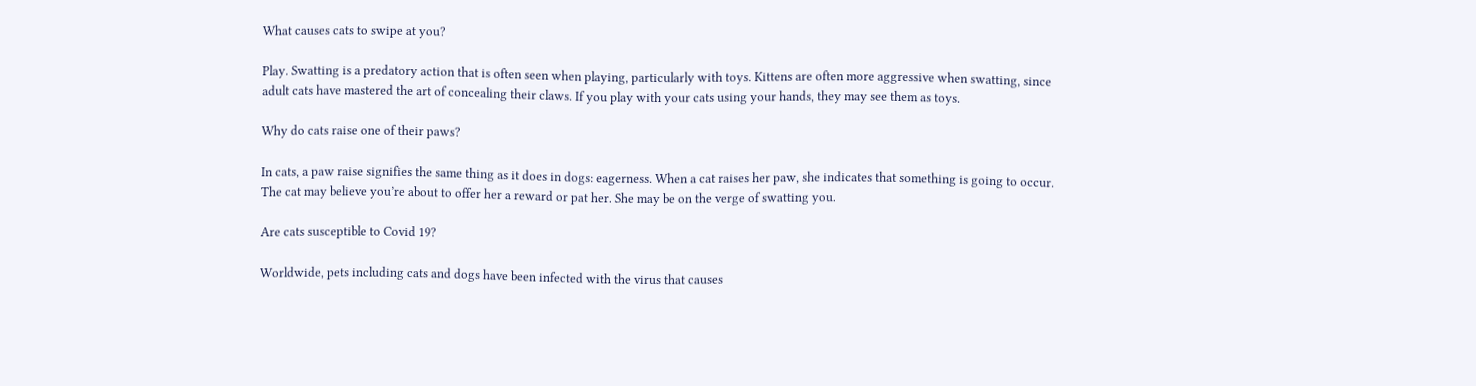What causes cats to swipe at you?

Play. Swatting is a predatory action that is often seen when playing, particularly with toys. Kittens are often more aggressive when swatting, since adult cats have mastered the art of concealing their claws. If you play with your cats using your hands, they may see them as toys.

Why do cats raise one of their paws?

In cats, a paw raise signifies the same thing as it does in dogs: eagerness. When a cat raises her paw, she indicates that something is going to occur. The cat may believe you’re about to offer her a reward or pat her. She may be on the verge of swatting you.

Are cats susceptible to Covid 19?

Worldwide, pets including cats and dogs have been infected with the virus that causes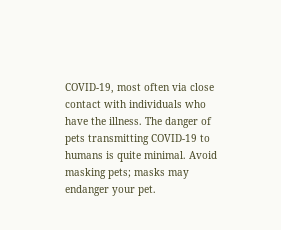COVID-19, most often via close contact with individuals who have the illness. The danger of pets transmitting COVID-19 to humans is quite minimal. Avoid masking pets; masks may endanger your pet.